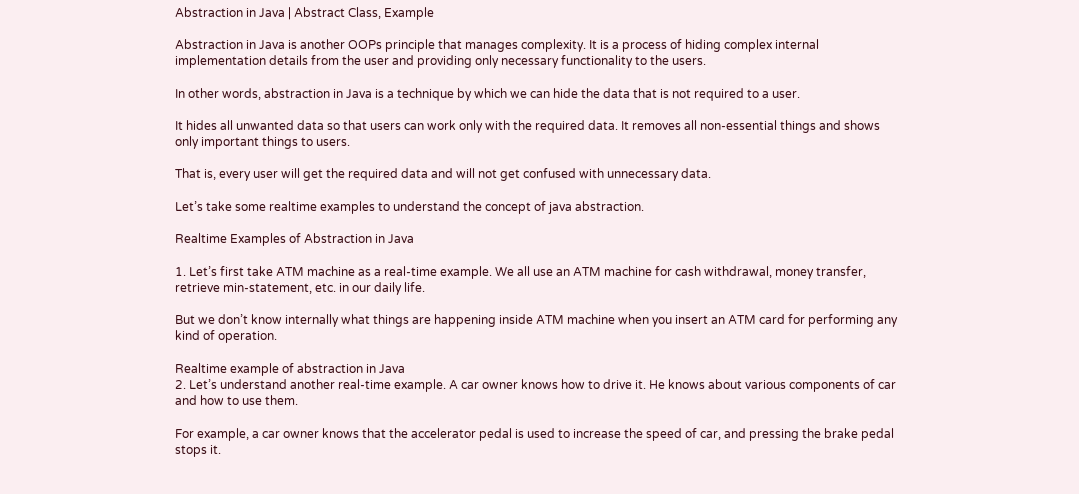Abstraction in Java | Abstract Class, Example

Abstraction in Java is another OOPs principle that manages complexity. It is a process of hiding complex internal implementation details from the user and providing only necessary functionality to the users.

In other words, abstraction in Java is a technique by which we can hide the data that is not required to a user.

It hides all unwanted data so that users can work only with the required data. It removes all non-essential things and shows only important things to users.

That is, every user will get the required data and will not get confused with unnecessary data.

Let’s take some realtime examples to understand the concept of java abstraction.

Realtime Examples of Abstraction in Java

1. Let’s first take ATM machine as a real-time example. We all use an ATM machine for cash withdrawal, money transfer, retrieve min-statement, etc. in our daily life.

But we don’t know internally what things are happening inside ATM machine when you insert an ATM card for performing any kind of operation.

Realtime example of abstraction in Java
2. Let’s understand another real-time example. A car owner knows how to drive it. He knows about various components of car and how to use them.

For example, a car owner knows that the accelerator pedal is used to increase the speed of car, and pressing the brake pedal stops it.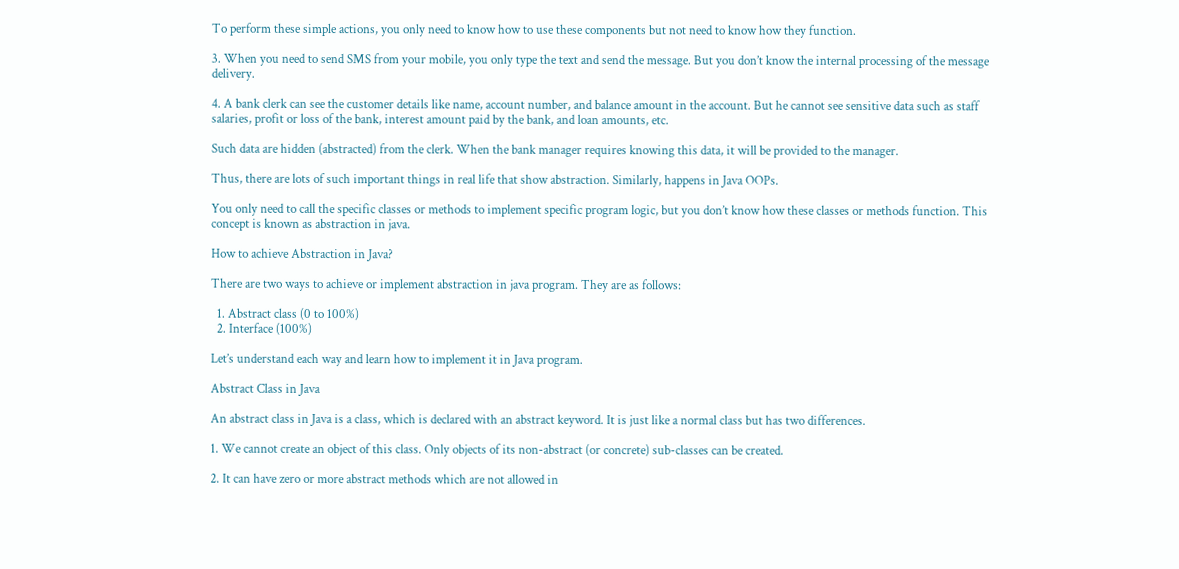To perform these simple actions, you only need to know how to use these components but not need to know how they function.

3. When you need to send SMS from your mobile, you only type the text and send the message. But you don’t know the internal processing of the message delivery.

4. A bank clerk can see the customer details like name, account number, and balance amount in the account. But he cannot see sensitive data such as staff salaries, profit or loss of the bank, interest amount paid by the bank, and loan amounts, etc.

Such data are hidden (abstracted) from the clerk. When the bank manager requires knowing this data, it will be provided to the manager.

Thus, there are lots of such important things in real life that show abstraction. Similarly, happens in Java OOPs.

You only need to call the specific classes or methods to implement specific program logic, but you don’t know how these classes or methods function. This concept is known as abstraction in java.

How to achieve Abstraction in Java?

There are two ways to achieve or implement abstraction in java program. They are as follows:

  1. Abstract class (0 to 100%)
  2. Interface (100%)

Let’s understand each way and learn how to implement it in Java program.

Abstract Class in Java

An abstract class in Java is a class, which is declared with an abstract keyword. It is just like a normal class but has two differences.

1. We cannot create an object of this class. Only objects of its non-abstract (or concrete) sub-classes can be created.

2. It can have zero or more abstract methods which are not allowed in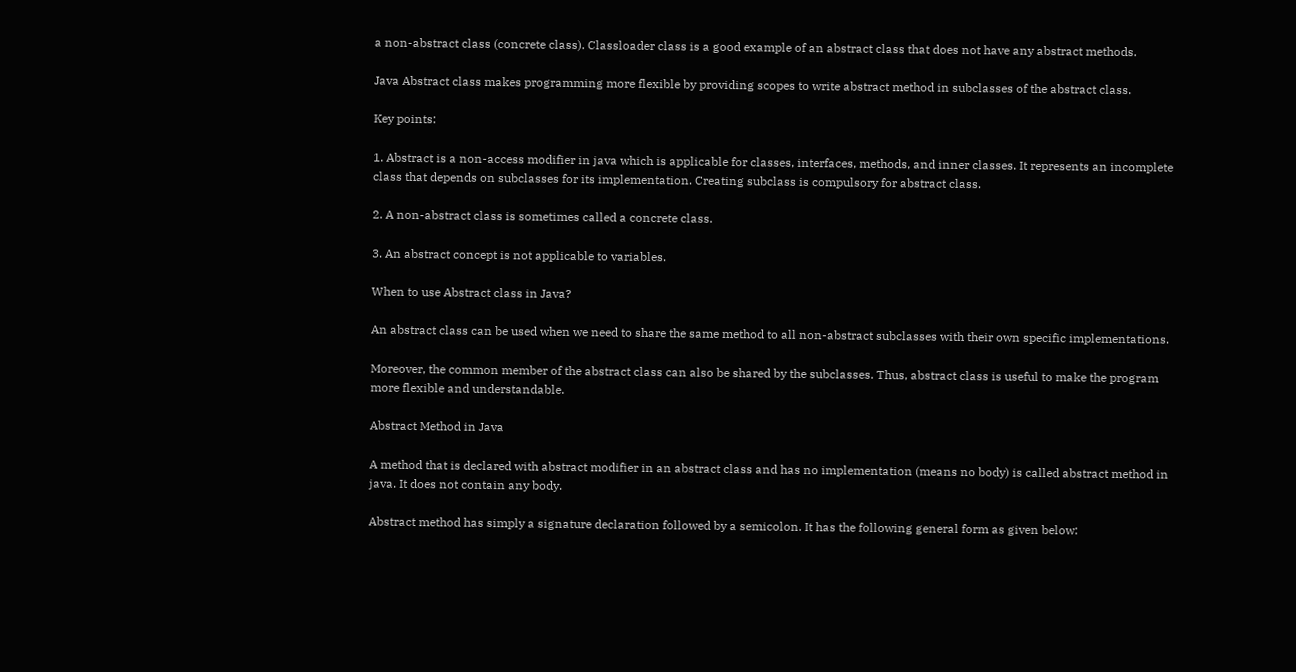a non-abstract class (concrete class). Classloader class is a good example of an abstract class that does not have any abstract methods.

Java Abstract class makes programming more flexible by providing scopes to write abstract method in subclasses of the abstract class.

Key points:

1. Abstract is a non-access modifier in java which is applicable for classes, interfaces, methods, and inner classes. It represents an incomplete class that depends on subclasses for its implementation. Creating subclass is compulsory for abstract class.

2. A non-abstract class is sometimes called a concrete class.

3. An abstract concept is not applicable to variables.

When to use Abstract class in Java?

An abstract class can be used when we need to share the same method to all non-abstract subclasses with their own specific implementations.

Moreover, the common member of the abstract class can also be shared by the subclasses. Thus, abstract class is useful to make the program more flexible and understandable.

Abstract Method in Java

A method that is declared with abstract modifier in an abstract class and has no implementation (means no body) is called abstract method in java. It does not contain any body.

Abstract method has simply a signature declaration followed by a semicolon. It has the following general form as given below: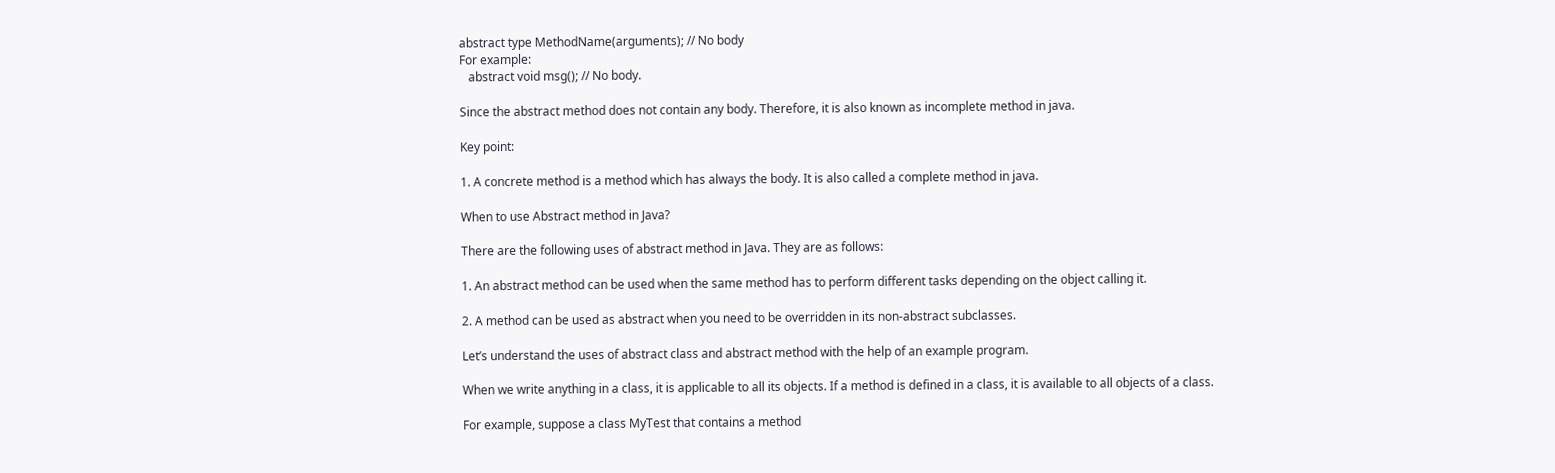abstract type MethodName(arguments); // No body
For example:
   abstract void msg(); // No body.

Since the abstract method does not contain any body. Therefore, it is also known as incomplete method in java.

Key point:

1. A concrete method is a method which has always the body. It is also called a complete method in java.

When to use Abstract method in Java?

There are the following uses of abstract method in Java. They are as follows:

1. An abstract method can be used when the same method has to perform different tasks depending on the object calling it.

2. A method can be used as abstract when you need to be overridden in its non-abstract subclasses.

Let’s understand the uses of abstract class and abstract method with the help of an example program.

When we write anything in a class, it is applicable to all its objects. If a method is defined in a class, it is available to all objects of a class.

For example, suppose a class MyTest that contains a method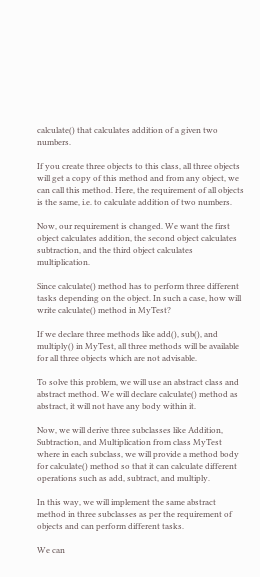calculate() that calculates addition of a given two numbers.

If you create three objects to this class, all three objects will get a copy of this method and from any object, we can call this method. Here, the requirement of all objects is the same, i.e. to calculate addition of two numbers.

Now, our requirement is changed. We want the first object calculates addition, the second object calculates subtraction, and the third object calculates multiplication.

Since calculate() method has to perform three different tasks depending on the object. In such a case, how will write calculate() method in MyTest?

If we declare three methods like add(), sub(), and multiply() in MyTest, all three methods will be available for all three objects which are not advisable.

To solve this problem, we will use an abstract class and abstract method. We will declare calculate() method as abstract, it will not have any body within it.

Now, we will derive three subclasses like Addition, Subtraction, and Multiplication from class MyTest where in each subclass, we will provide a method body for calculate() method so that it can calculate different operations such as add, subtract, and multiply.

In this way, we will implement the same abstract method in three subclasses as per the requirement of objects and can perform different tasks.

We can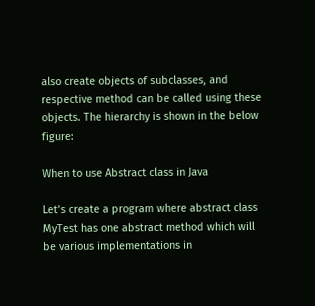also create objects of subclasses, and respective method can be called using these objects. The hierarchy is shown in the below figure:

When to use Abstract class in Java

Let’s create a program where abstract class MyTest has one abstract method which will be various implementations in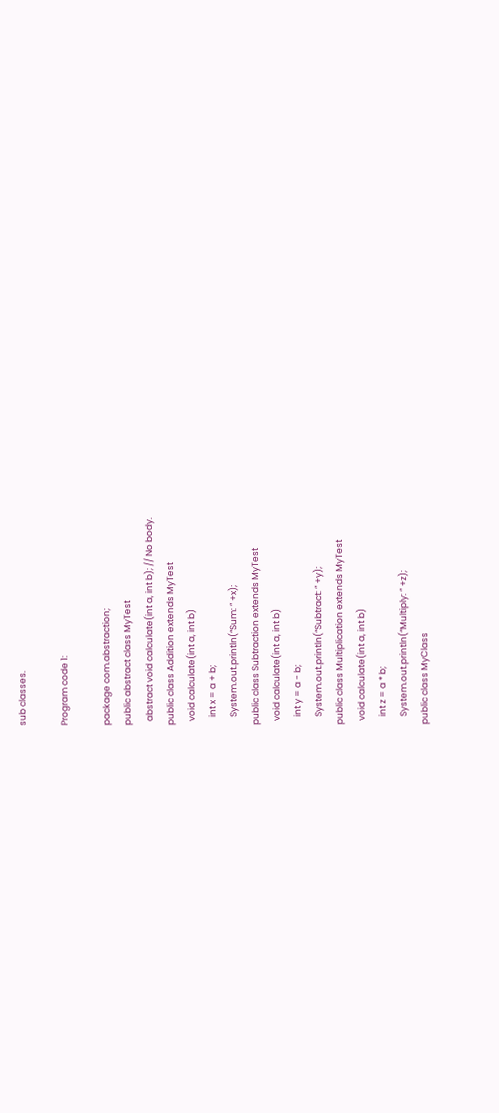sub classes.

Program code 1:

package com.abstraction;
public abstract class MyTest
  abstract void calculate(int a, int b); // No body.
public class Addition extends MyTest
  void calculate(int a, int b)
    int x = a + b;
    System.out.println(“Sum: ” +x);
public class Subtraction extends MyTest
  void calculate(int a, int b)
    int y = a - b;
    System.out.println(“Subtract: ” +y);
public class Multiplication extends MyTest
  void calculate(int a, int b)
    int z = a * b;
    System.out.println(“Multiply: ” +z);
public class MyClass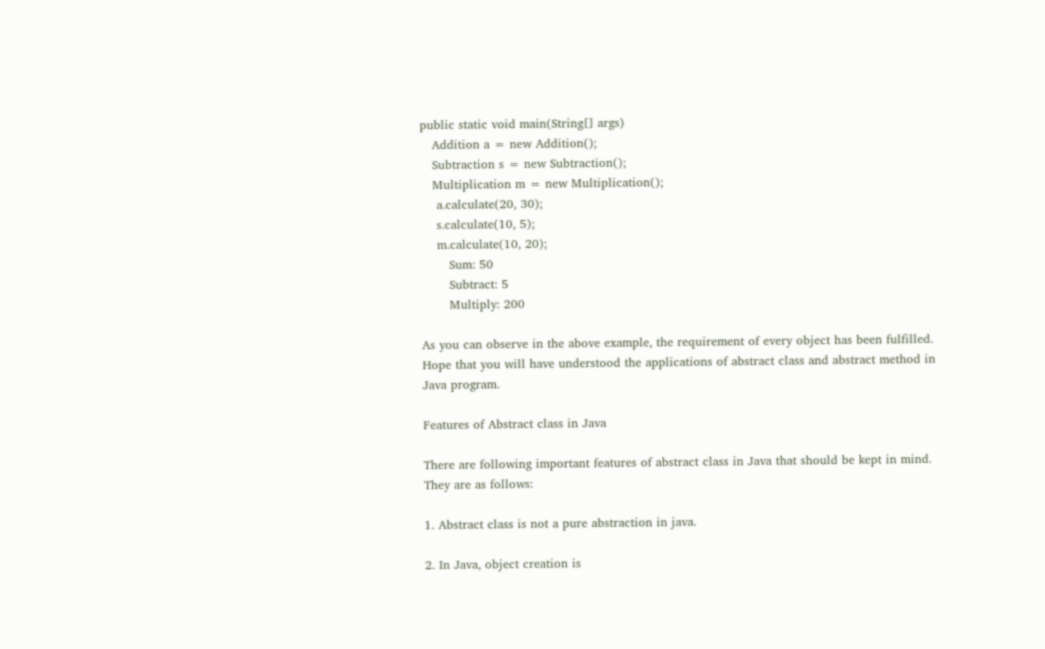public static void main(String[] args)
   Addition a = new Addition();
   Subtraction s = new Subtraction();
   Multiplication m = new Multiplication();
    a.calculate(20, 30);
    s.calculate(10, 5);
    m.calculate(10, 20);
       Sum: 50
       Subtract: 5
       Multiply: 200

As you can observe in the above example, the requirement of every object has been fulfilled. Hope that you will have understood the applications of abstract class and abstract method in Java program.

Features of Abstract class in Java

There are following important features of abstract class in Java that should be kept in mind. They are as follows:

1. Abstract class is not a pure abstraction in java.

2. In Java, object creation is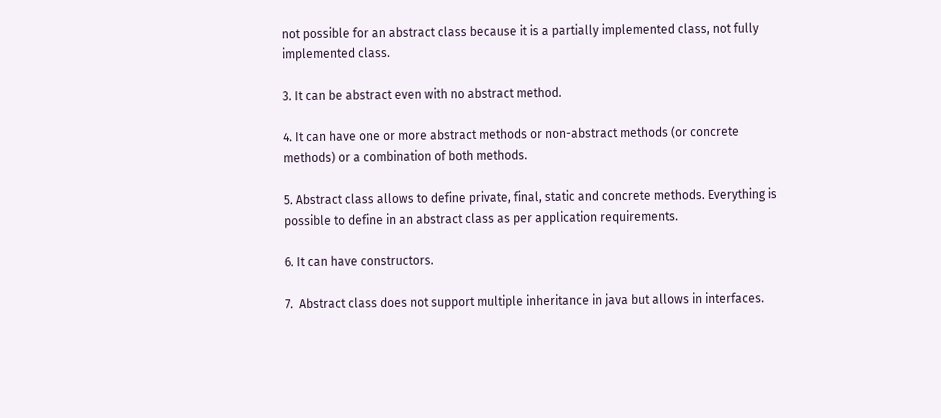not possible for an abstract class because it is a partially implemented class, not fully implemented class.

3. It can be abstract even with no abstract method.

4. It can have one or more abstract methods or non-abstract methods (or concrete methods) or a combination of both methods.

5. Abstract class allows to define private, final, static and concrete methods. Everything is possible to define in an abstract class as per application requirements.

6. It can have constructors.

7.  Abstract class does not support multiple inheritance in java but allows in interfaces.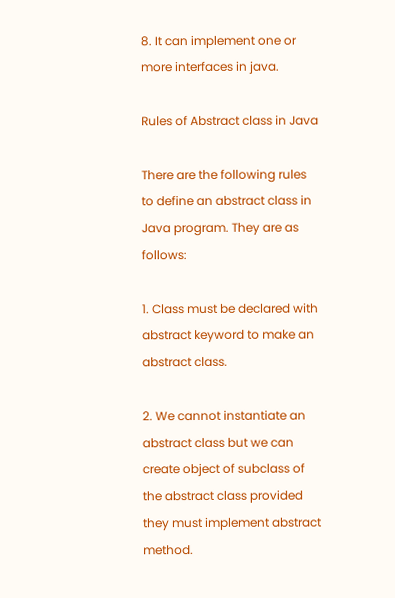8. It can implement one or more interfaces in java.

Rules of Abstract class in Java

There are the following rules to define an abstract class in Java program. They are as follows:

1. Class must be declared with abstract keyword to make an abstract class.

2. We cannot instantiate an abstract class but we can create object of subclass of the abstract class provided they must implement abstract method.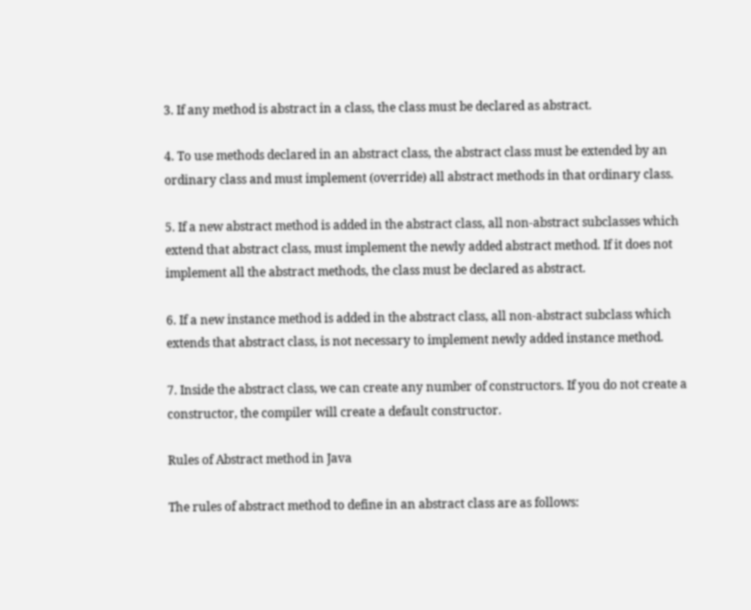3. If any method is abstract in a class, the class must be declared as abstract.

4. To use methods declared in an abstract class, the abstract class must be extended by an ordinary class and must implement (override) all abstract methods in that ordinary class.

5. If a new abstract method is added in the abstract class, all non-abstract subclasses which extend that abstract class, must implement the newly added abstract method. If it does not implement all the abstract methods, the class must be declared as abstract.

6. If a new instance method is added in the abstract class, all non-abstract subclass which extends that abstract class, is not necessary to implement newly added instance method.

7. Inside the abstract class, we can create any number of constructors. If you do not create a constructor, the compiler will create a default constructor.

Rules of Abstract method in Java

The rules of abstract method to define in an abstract class are as follows: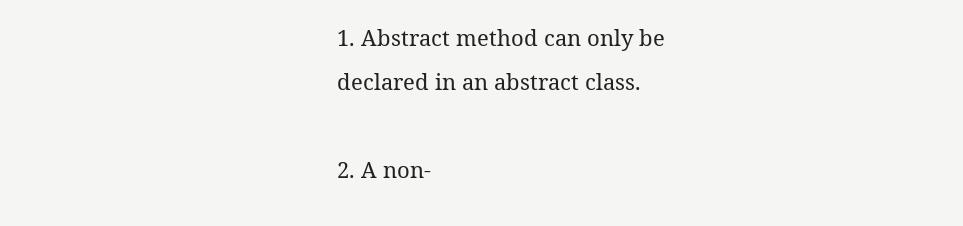1. Abstract method can only be declared in an abstract class.

2. A non-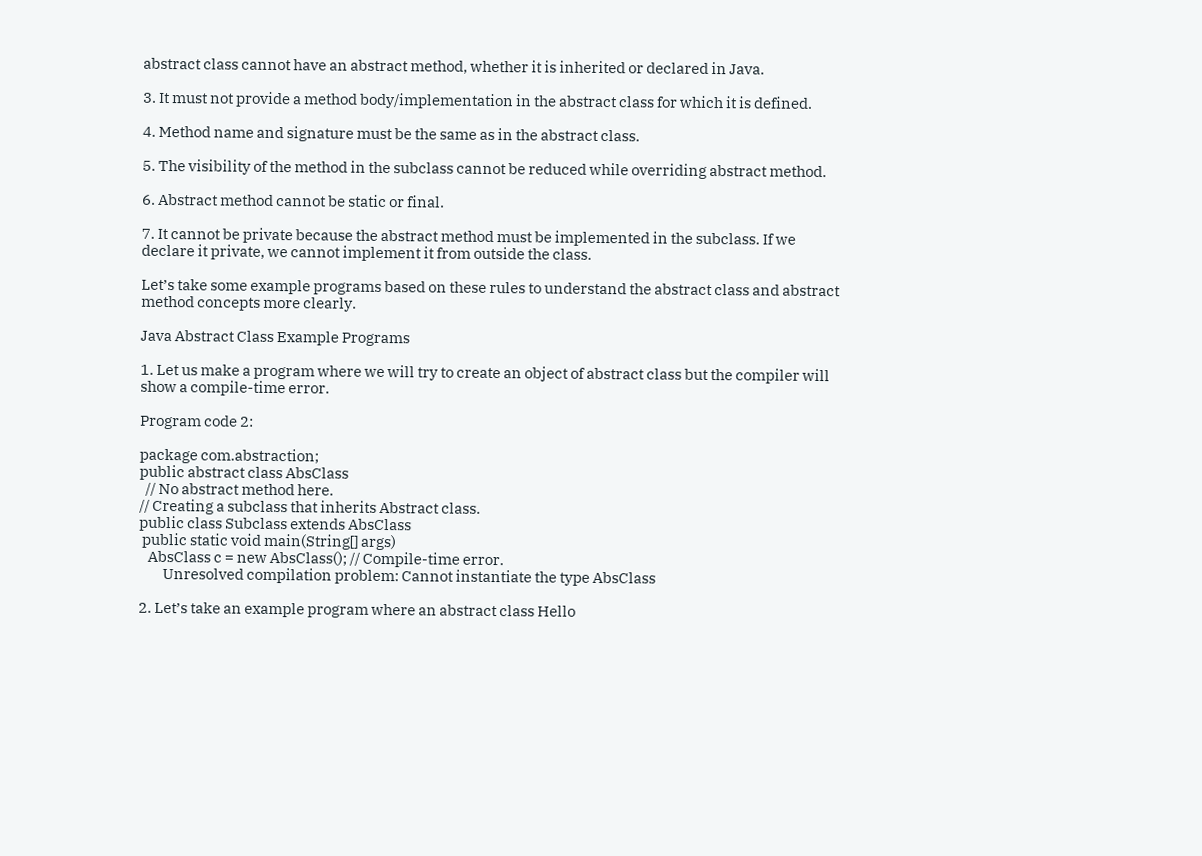abstract class cannot have an abstract method, whether it is inherited or declared in Java.

3. It must not provide a method body/implementation in the abstract class for which it is defined.

4. Method name and signature must be the same as in the abstract class.

5. The visibility of the method in the subclass cannot be reduced while overriding abstract method.

6. Abstract method cannot be static or final.

7. It cannot be private because the abstract method must be implemented in the subclass. If we declare it private, we cannot implement it from outside the class.

Let’s take some example programs based on these rules to understand the abstract class and abstract method concepts more clearly.

Java Abstract Class Example Programs

1. Let us make a program where we will try to create an object of abstract class but the compiler will show a compile-time error.

Program code 2:

package com.abstraction;
public abstract class AbsClass
  // No abstract method here.
// Creating a subclass that inherits Abstract class.
public class Subclass extends AbsClass
 public static void main(String[] args)
   AbsClass c = new AbsClass(); // Compile-time error.
        Unresolved compilation problem: Cannot instantiate the type AbsClass

2. Let’s take an example program where an abstract class Hello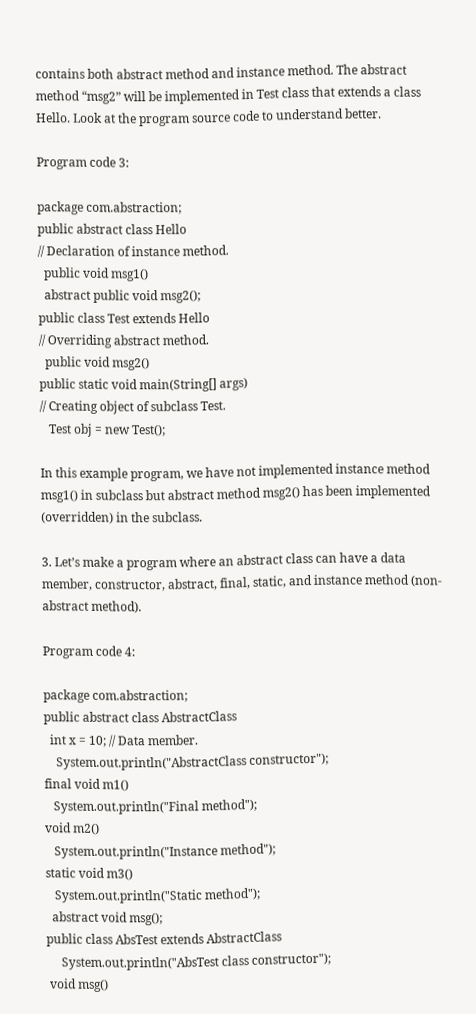contains both abstract method and instance method. The abstract method “msg2” will be implemented in Test class that extends a class Hello. Look at the program source code to understand better.

Program code 3:

package com.abstraction;
public abstract class Hello
// Declaration of instance method.
  public void msg1()
  abstract public void msg2();
public class Test extends Hello
// Overriding abstract method.
  public void msg2()
public static void main(String[] args)
// Creating object of subclass Test.
   Test obj = new Test();

In this example program, we have not implemented instance method msg1() in subclass but abstract method msg2() has been implemented (overridden) in the subclass.

3. Let’s make a program where an abstract class can have a data member, constructor, abstract, final, static, and instance method (non-abstract method).

Program code 4:

package com.abstraction;
public abstract class AbstractClass
  int x = 10; // Data member.
    System.out.println("AbstractClass constructor");
final void m1()
   System.out.println("Final method");
void m2()
   System.out.println("Instance method");
static void m3()
   System.out.println("Static method");
  abstract void msg();
public class AbsTest extends AbstractClass
     System.out.println("AbsTest class constructor");
 void msg()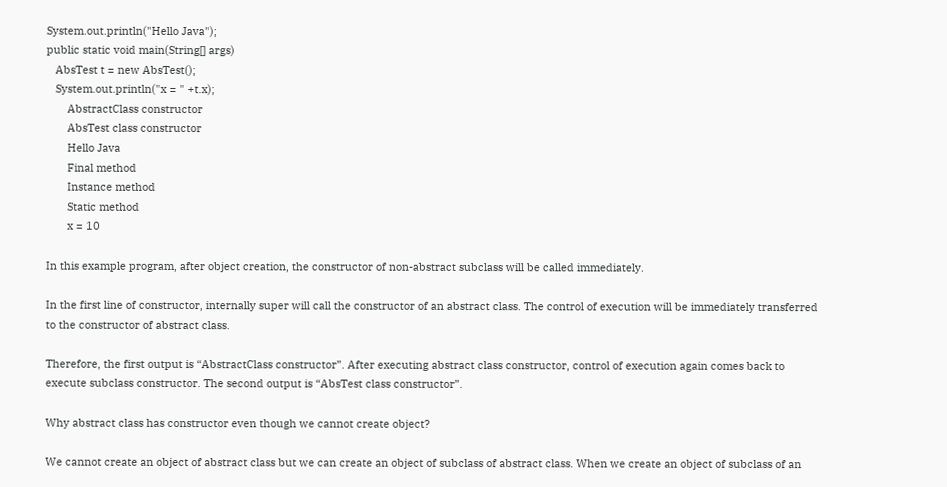System.out.println("Hello Java");
public static void main(String[] args)
   AbsTest t = new AbsTest();
   System.out.println("x = " +t.x);
       AbstractClass constructor
       AbsTest class constructor
       Hello Java
       Final method
       Instance method
       Static method
       x = 10

In this example program, after object creation, the constructor of non-abstract subclass will be called immediately.

In the first line of constructor, internally super will call the constructor of an abstract class. The control of execution will be immediately transferred to the constructor of abstract class.

Therefore, the first output is “AbstractClass constructor”. After executing abstract class constructor, control of execution again comes back to execute subclass constructor. The second output is “AbsTest class constructor”.

Why abstract class has constructor even though we cannot create object?

We cannot create an object of abstract class but we can create an object of subclass of abstract class. When we create an object of subclass of an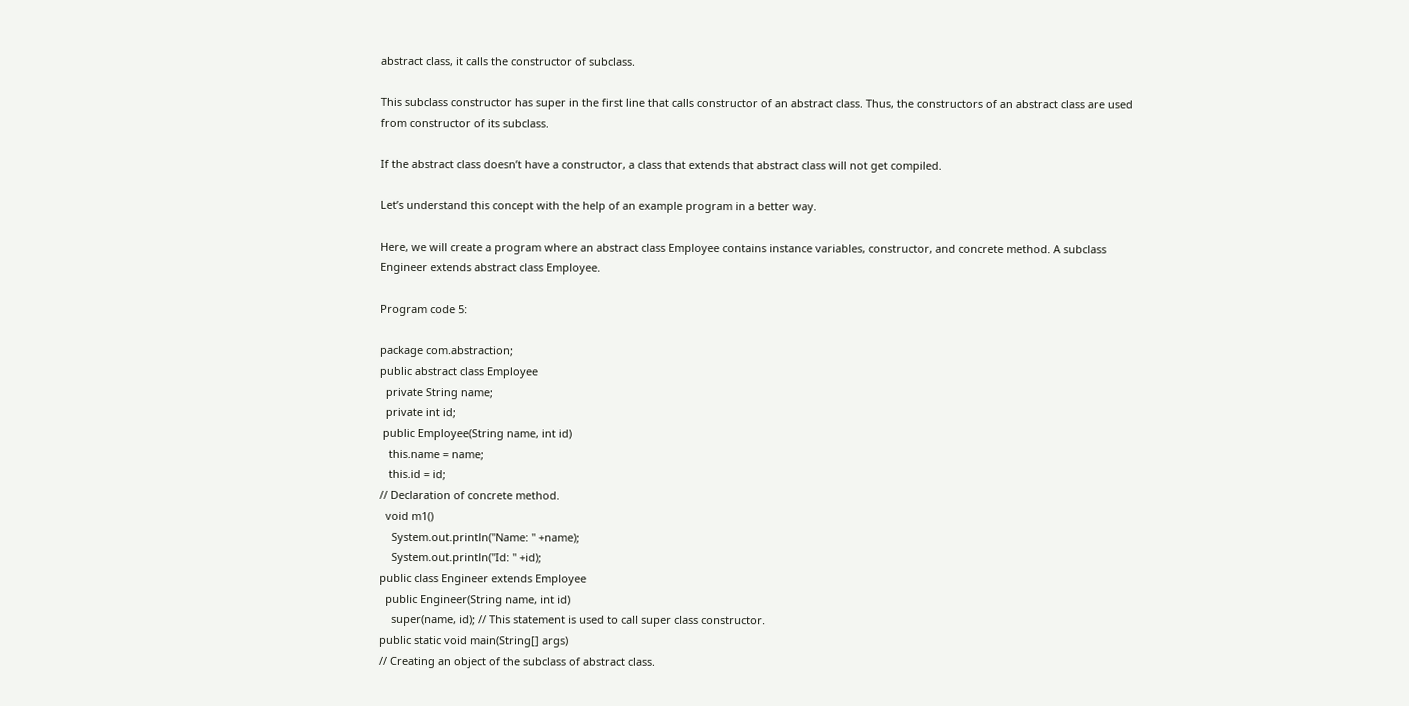abstract class, it calls the constructor of subclass.

This subclass constructor has super in the first line that calls constructor of an abstract class. Thus, the constructors of an abstract class are used from constructor of its subclass.

If the abstract class doesn’t have a constructor, a class that extends that abstract class will not get compiled.

Let’s understand this concept with the help of an example program in a better way.

Here, we will create a program where an abstract class Employee contains instance variables, constructor, and concrete method. A subclass Engineer extends abstract class Employee.

Program code 5:

package com.abstraction;
public abstract class Employee
  private String name;
  private int id;
 public Employee(String name, int id)
   this.name = name;
   this.id = id;
// Declaration of concrete method.
  void m1()
    System.out.println("Name: " +name);
    System.out.println("Id: " +id);
public class Engineer extends Employee
  public Engineer(String name, int id)
    super(name, id); // This statement is used to call super class constructor.
public static void main(String[] args)
// Creating an object of the subclass of abstract class.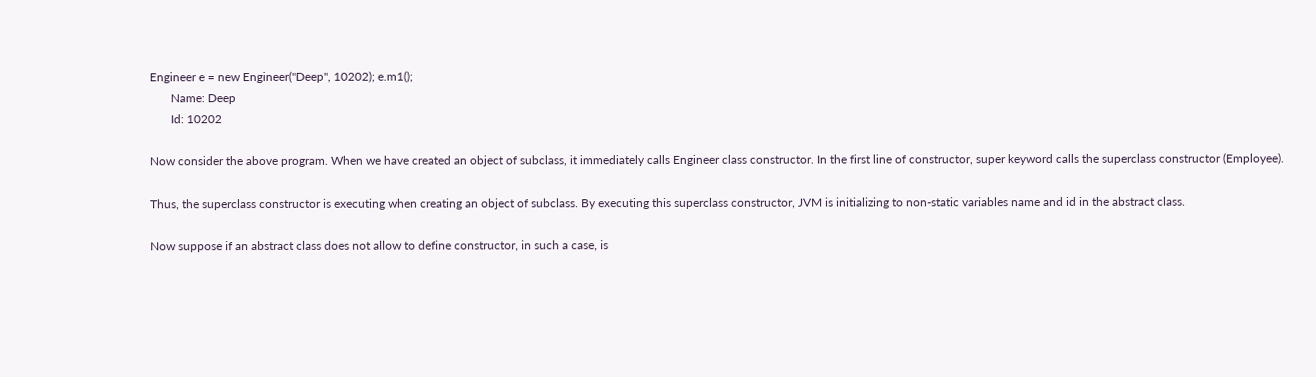Engineer e = new Engineer("Deep", 10202); e.m1();
       Name: Deep
       Id: 10202

Now consider the above program. When we have created an object of subclass, it immediately calls Engineer class constructor. In the first line of constructor, super keyword calls the superclass constructor (Employee).

Thus, the superclass constructor is executing when creating an object of subclass. By executing this superclass constructor, JVM is initializing to non-static variables name and id in the abstract class.

Now suppose if an abstract class does not allow to define constructor, in such a case, is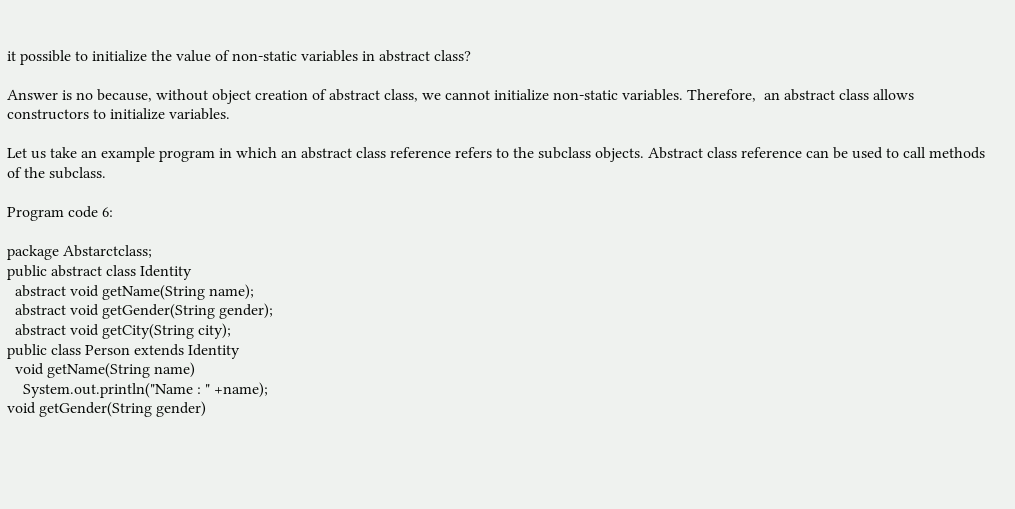it possible to initialize the value of non-static variables in abstract class?

Answer is no because, without object creation of abstract class, we cannot initialize non-static variables. Therefore,  an abstract class allows constructors to initialize variables.

Let us take an example program in which an abstract class reference refers to the subclass objects. Abstract class reference can be used to call methods of the subclass.

Program code 6:

package Abstarctclass;
public abstract class Identity
  abstract void getName(String name);
  abstract void getGender(String gender);
  abstract void getCity(String city);
public class Person extends Identity
  void getName(String name)
    System.out.println("Name : " +name);
void getGender(String gender)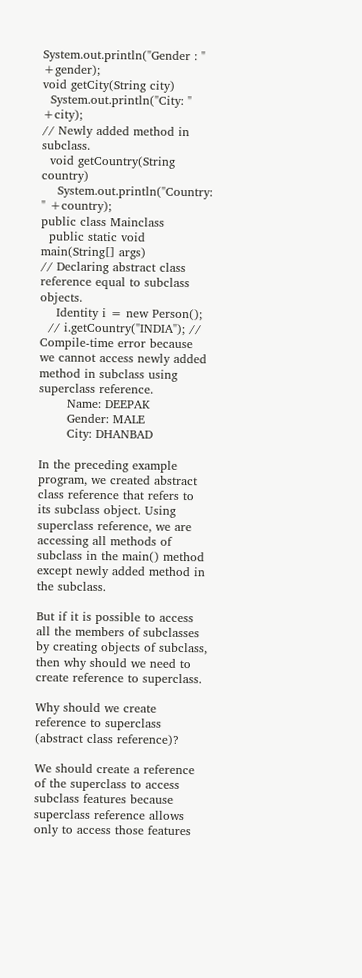System.out.println("Gender : " +gender);
void getCity(String city)
  System.out.println("City: " +city);
// Newly added method in subclass.
  void getCountry(String country)
    System.out.println("Country: " +country);
public class Mainclass
  public static void main(String[] args)
// Declaring abstract class reference equal to subclass objects.
    Identity i = new Person();
  // i.getCountry("INDIA"); // Compile-time error because we cannot access newly added method in subclass using superclass reference.
       Name: DEEPAK
       Gender: MALE
       City: DHANBAD

In the preceding example program, we created abstract class reference that refers to its subclass object. Using superclass reference, we are accessing all methods of subclass in the main() method except newly added method in the subclass.

But if it is possible to access all the members of subclasses by creating objects of subclass, then why should we need to create reference to superclass.

Why should we create reference to superclass (abstract class reference)?

We should create a reference of the superclass to access subclass features because superclass reference allows only to access those features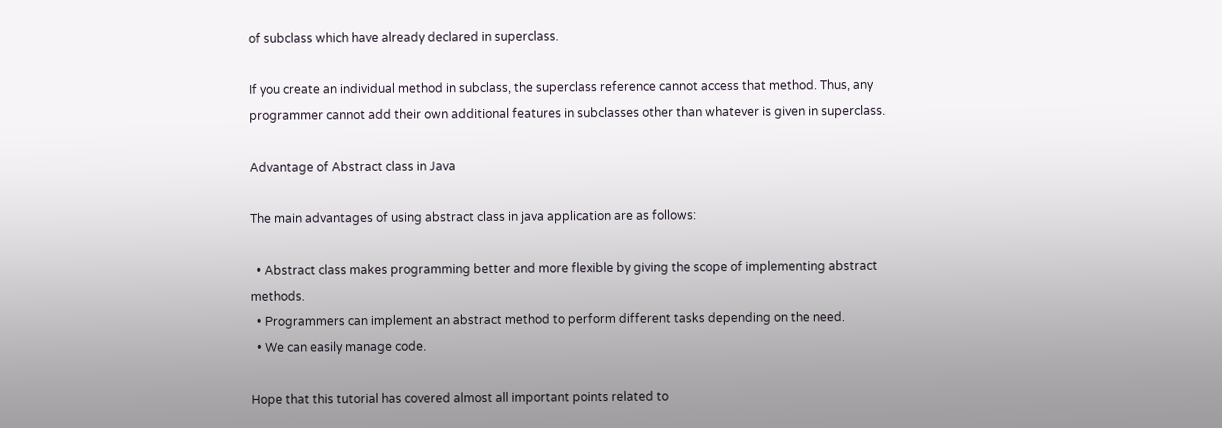of subclass which have already declared in superclass.

If you create an individual method in subclass, the superclass reference cannot access that method. Thus, any programmer cannot add their own additional features in subclasses other than whatever is given in superclass.

Advantage of Abstract class in Java

The main advantages of using abstract class in java application are as follows:

  • Abstract class makes programming better and more flexible by giving the scope of implementing abstract methods.
  • Programmers can implement an abstract method to perform different tasks depending on the need.
  • We can easily manage code.

Hope that this tutorial has covered almost all important points related to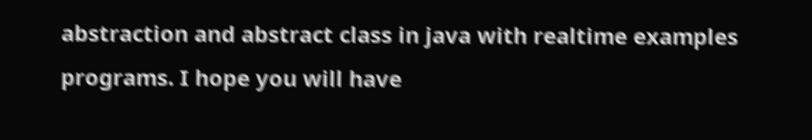abstraction and abstract class in java with realtime examples programs. I hope you will have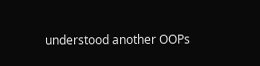understood another OOPs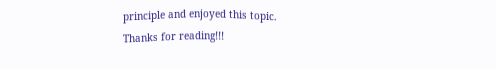principle and enjoyed this topic.
Thanks for reading!!!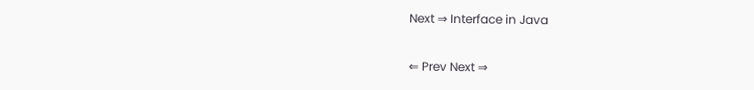Next ⇒ Interface in Java

⇐ Prev Next ⇒